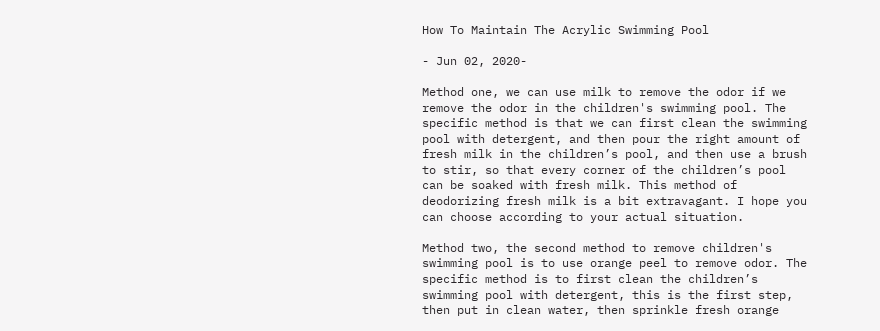How To Maintain The Acrylic Swimming Pool

- Jun 02, 2020-

Method one, we can use milk to remove the odor if we remove the odor in the children's swimming pool. The specific method is that we can first clean the swimming pool with detergent, and then pour the right amount of fresh milk in the children’s pool, and then use a brush to stir, so that every corner of the children’s pool can be soaked with fresh milk. This method of deodorizing fresh milk is a bit extravagant. I hope you can choose according to your actual situation.

Method two, the second method to remove children's swimming pool is to use orange peel to remove odor. The specific method is to first clean the children’s swimming pool with detergent, this is the first step, then put in clean water, then sprinkle fresh orange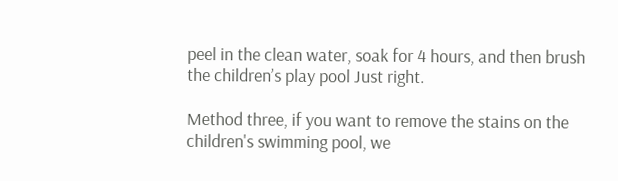peel in the clean water, soak for 4 hours, and then brush the children’s play pool Just right.

Method three, if you want to remove the stains on the children's swimming pool, we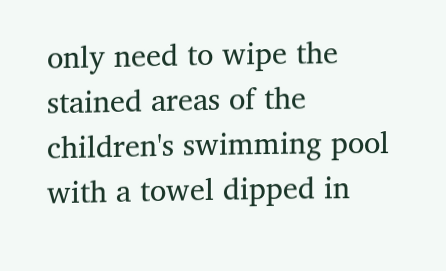only need to wipe the stained areas of the children's swimming pool with a towel dipped in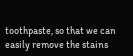toothpaste, so that we can easily remove the stains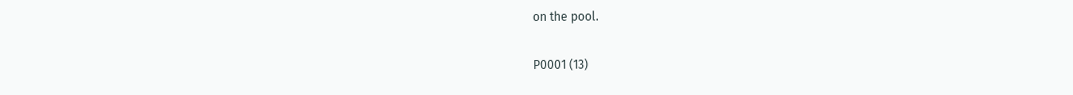on the pool.

P0001 (13)